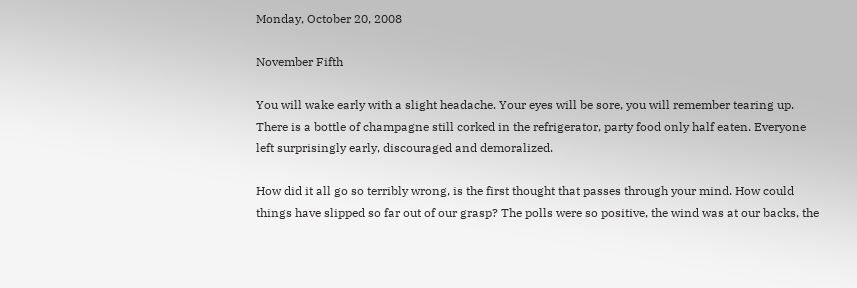Monday, October 20, 2008

November Fifth

You will wake early with a slight headache. Your eyes will be sore, you will remember tearing up. There is a bottle of champagne still corked in the refrigerator, party food only half eaten. Everyone left surprisingly early, discouraged and demoralized.

How did it all go so terribly wrong, is the first thought that passes through your mind. How could things have slipped so far out of our grasp? The polls were so positive, the wind was at our backs, the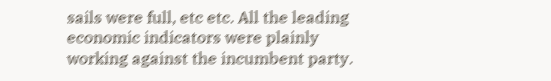sails were full, etc etc. All the leading economic indicators were plainly working against the incumbent party.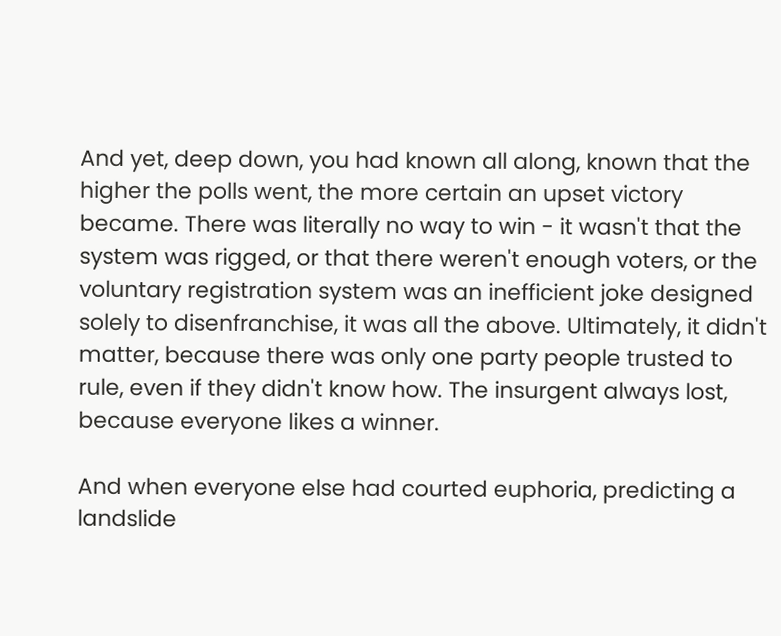And yet, deep down, you had known all along, known that the higher the polls went, the more certain an upset victory became. There was literally no way to win - it wasn't that the system was rigged, or that there weren't enough voters, or the voluntary registration system was an inefficient joke designed solely to disenfranchise, it was all the above. Ultimately, it didn't matter, because there was only one party people trusted to rule, even if they didn't know how. The insurgent always lost, because everyone likes a winner.

And when everyone else had courted euphoria, predicting a landslide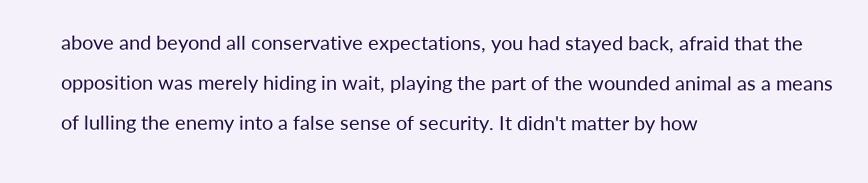above and beyond all conservative expectations, you had stayed back, afraid that the opposition was merely hiding in wait, playing the part of the wounded animal as a means of lulling the enemy into a false sense of security. It didn't matter by how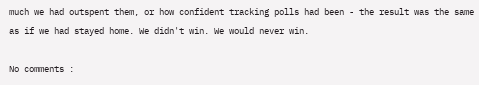much we had outspent them, or how confident tracking polls had been - the result was the same as if we had stayed home. We didn't win. We would never win.

No comments :